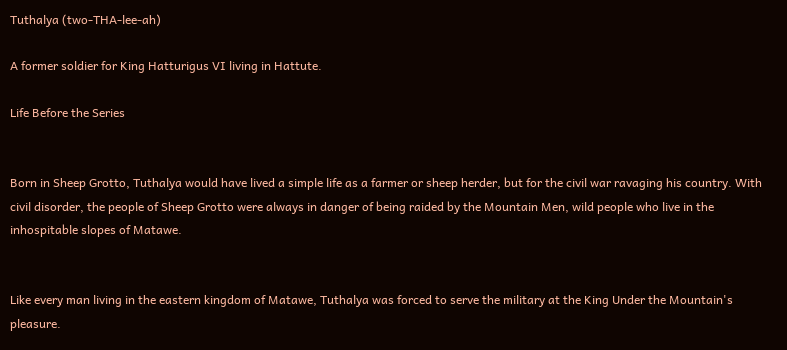Tuthalya (two-THA-lee-ah)

A former soldier for King Hatturigus VI living in Hattute.

Life Before the Series


Born in Sheep Grotto, Tuthalya would have lived a simple life as a farmer or sheep herder, but for the civil war ravaging his country. With civil disorder, the people of Sheep Grotto were always in danger of being raided by the Mountain Men, wild people who live in the inhospitable slopes of Matawe.


Like every man living in the eastern kingdom of Matawe, Tuthalya was forced to serve the military at the King Under the Mountain's pleasure.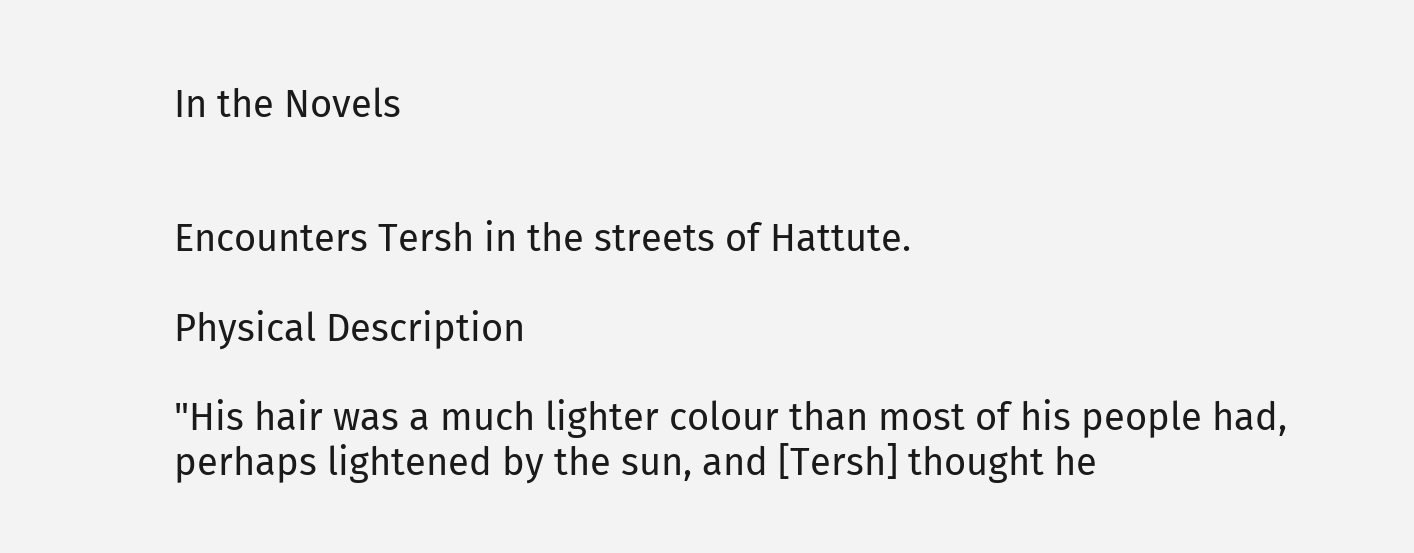In the Novels


Encounters Tersh in the streets of Hattute.

Physical Description

"His hair was a much lighter colour than most of his people had, perhaps lightened by the sun, and [Tersh] thought he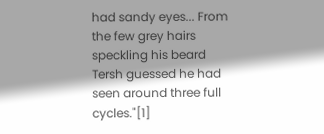had sandy eyes... From the few grey hairs speckling his beard Tersh guessed he had seen around three full cycles."[1]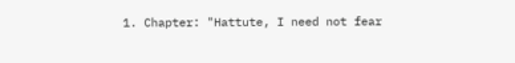1. Chapter: "Hattute, I need not fear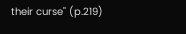their curse" (p.219)